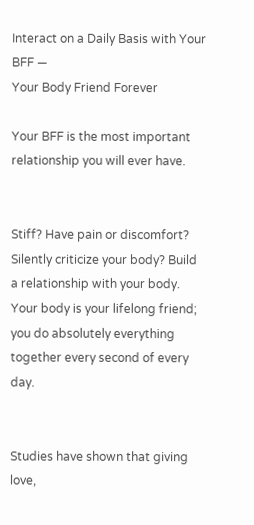Interact on a Daily Basis with Your BFF —
Your Body Friend Forever

Your BFF is the most important relationship you will ever have.


Stiff? Have pain or discomfort? Silently criticize your body? Build a relationship with your body. Your body is your lifelong friend; you do absolutely everything together every second of every day.


Studies have shown that giving love,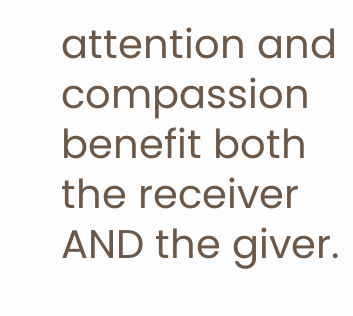attention and compassion benefit both the receiver AND the giver.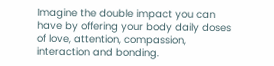Imagine the double impact you can have by offering your body daily doses of love, attention, compassion, interaction and bonding.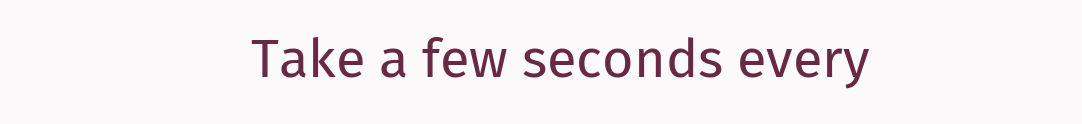Take a few seconds every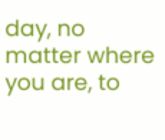day, no matter where you are, to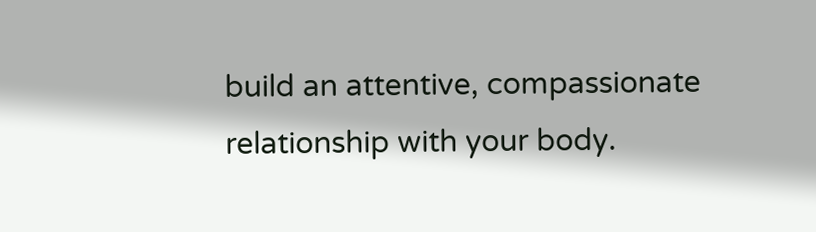build an attentive, compassionate relationship with your body.